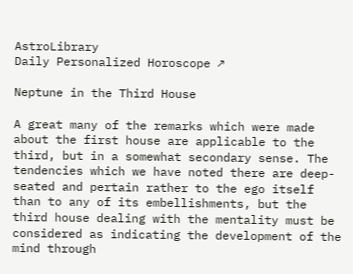AstroLibrary
Daily Personalized Horoscope ↗

Neptune in the Third House

A great many of the remarks which were made about the first house are applicable to the third, but in a somewhat secondary sense. The tendencies which we have noted there are deep-seated and pertain rather to the ego itself than to any of its embellishments, but the third house dealing with the mentality must be considered as indicating the development of the mind through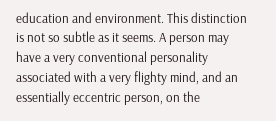education and environment. This distinction is not so subtle as it seems. A person may have a very conventional personality associated with a very flighty mind, and an essentially eccentric person, on the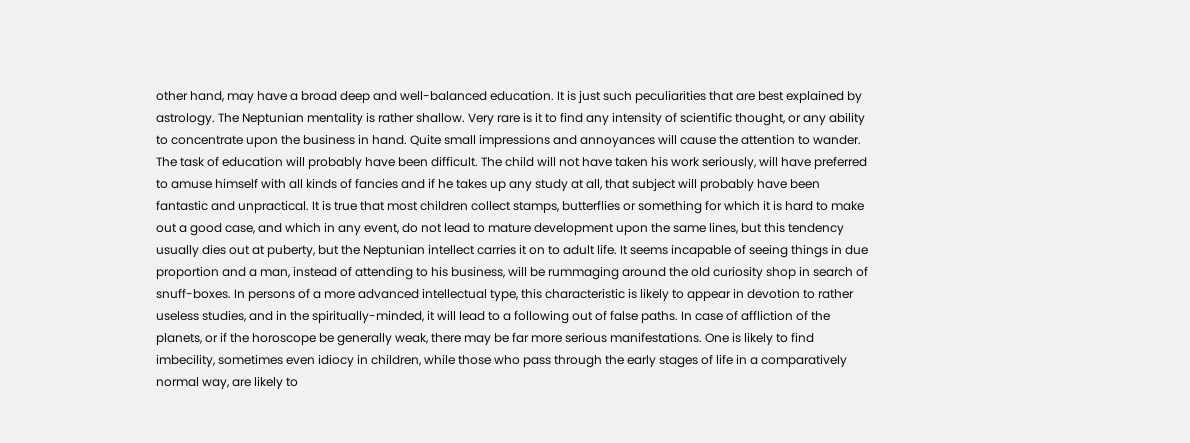other hand, may have a broad deep and well-balanced education. It is just such peculiarities that are best explained by astrology. The Neptunian mentality is rather shallow. Very rare is it to find any intensity of scientific thought, or any ability to concentrate upon the business in hand. Quite small impressions and annoyances will cause the attention to wander. The task of education will probably have been difficult. The child will not have taken his work seriously, will have preferred to amuse himself with all kinds of fancies and if he takes up any study at all, that subject will probably have been fantastic and unpractical. It is true that most children collect stamps, butterflies or something for which it is hard to make out a good case, and which in any event, do not lead to mature development upon the same lines, but this tendency usually dies out at puberty, but the Neptunian intellect carries it on to adult life. It seems incapable of seeing things in due proportion and a man, instead of attending to his business, will be rummaging around the old curiosity shop in search of snuff-boxes. In persons of a more advanced intellectual type, this characteristic is likely to appear in devotion to rather useless studies, and in the spiritually-minded, it will lead to a following out of false paths. In case of affliction of the planets, or if the horoscope be generally weak, there may be far more serious manifestations. One is likely to find imbecility, sometimes even idiocy in children, while those who pass through the early stages of life in a comparatively normal way, are likely to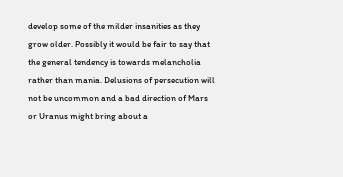develop some of the milder insanities as they grow older. Possibly it would be fair to say that the general tendency is towards melancholia rather than mania. Delusions of persecution will not be uncommon and a bad direction of Mars or Uranus might bring about a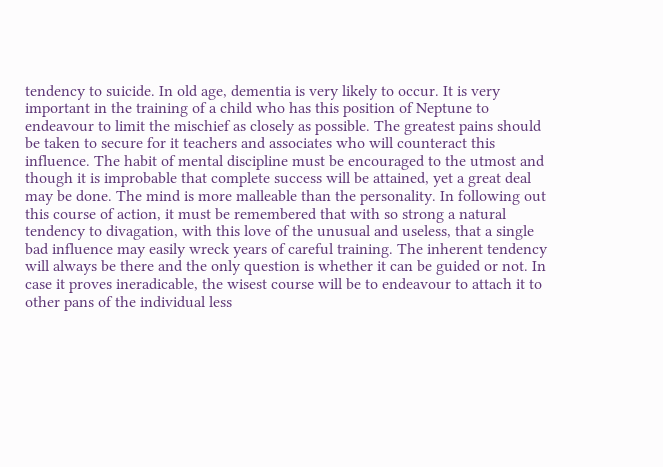tendency to suicide. In old age, dementia is very likely to occur. It is very important in the training of a child who has this position of Neptune to endeavour to limit the mischief as closely as possible. The greatest pains should be taken to secure for it teachers and associates who will counteract this influence. The habit of mental discipline must be encouraged to the utmost and though it is improbable that complete success will be attained, yet a great deal may be done. The mind is more malleable than the personality. In following out this course of action, it must be remembered that with so strong a natural tendency to divagation, with this love of the unusual and useless, that a single bad influence may easily wreck years of careful training. The inherent tendency will always be there and the only question is whether it can be guided or not. In case it proves ineradicable, the wisest course will be to endeavour to attach it to other pans of the individual less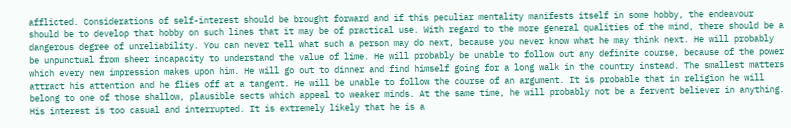afflicted. Considerations of self-interest should be brought forward and if this peculiar mentality manifests itself in some hobby, the endeavour should be to develop that hobby on such lines that it may be of practical use. With regard to the more general qualities of the mind, there should be a dangerous degree of unreliability. You can never tell what such a person may do next, because you never know what he may think next. He will probably be unpunctual from sheer incapacity to understand the value of lime. He will probably be unable to follow out any definite course, because of the power which every new impression makes upon him. He will go out to dinner and find himself going for a long walk in the country instead. The smallest matters attract his attention and he flies off at a tangent. He will be unable to follow the course of an argument. It is probable that in religion he will belong to one of those shallow, plausible sects which appeal to weaker minds. At the same time, he will probably not be a fervent believer in anything. His interest is too casual and interrupted. It is extremely likely that he is a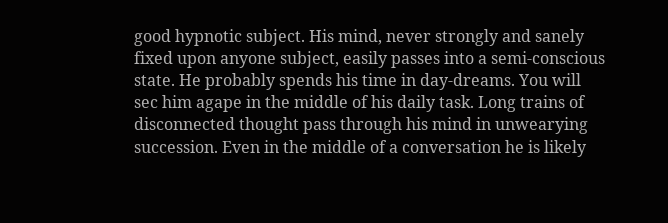good hypnotic subject. His mind, never strongly and sanely fixed upon anyone subject, easily passes into a semi-conscious state. He probably spends his time in day-dreams. You will sec him agape in the middle of his daily task. Long trains of disconnected thought pass through his mind in unwearying succession. Even in the middle of a conversation he is likely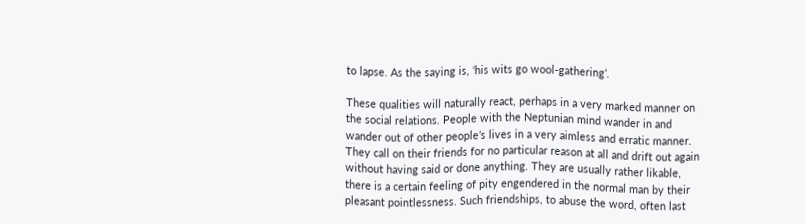to lapse. As the saying is, ‘his wits go wool-gathering’.

These qualities will naturally react, perhaps in a very marked manner on the social relations. People with the Neptunian mind wander in and wander out of other people’s lives in a very aimless and erratic manner. They call on their friends for no particular reason at all and drift out again without having said or done anything. They are usually rather likable, there is a certain feeling of pity engendered in the normal man by their pleasant pointlessness. Such friendships, to abuse the word, often last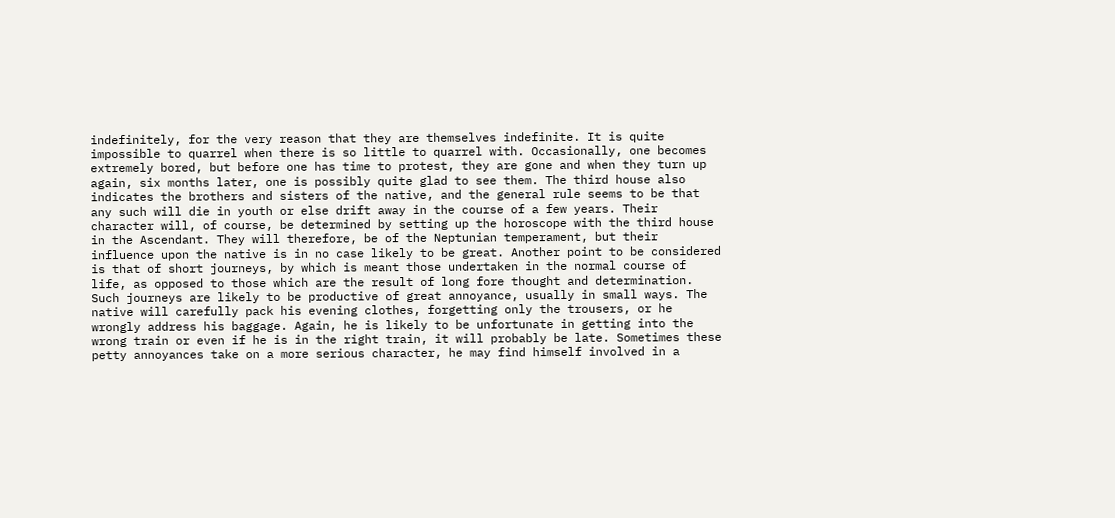indefinitely, for the very reason that they are themselves indefinite. It is quite impossible to quarrel when there is so little to quarrel with. Occasionally, one becomes extremely bored, but before one has time to protest, they are gone and when they turn up again, six months later, one is possibly quite glad to see them. The third house also indicates the brothers and sisters of the native, and the general rule seems to be that any such will die in youth or else drift away in the course of a few years. Their character will, of course, be determined by setting up the horoscope with the third house in the Ascendant. They will therefore, be of the Neptunian temperament, but their influence upon the native is in no case likely to be great. Another point to be considered is that of short journeys, by which is meant those undertaken in the normal course of life, as opposed to those which are the result of long fore thought and determination. Such journeys are likely to be productive of great annoyance, usually in small ways. The native will carefully pack his evening clothes, forgetting only the trousers, or he wrongly address his baggage. Again, he is likely to be unfortunate in getting into the wrong train or even if he is in the right train, it will probably be late. Sometimes these petty annoyances take on a more serious character, he may find himself involved in a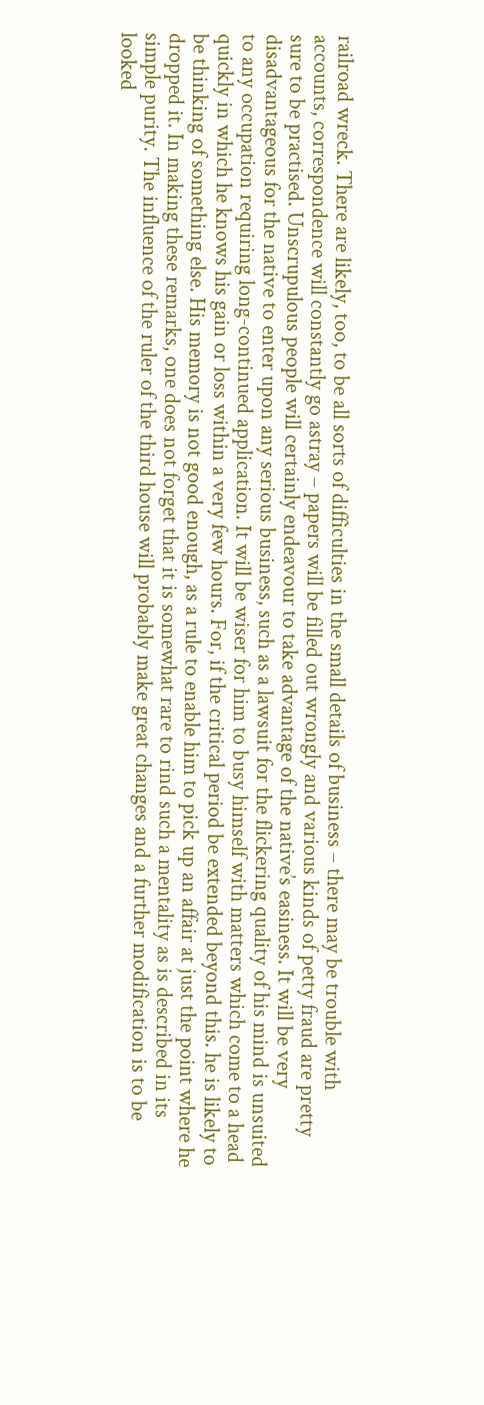railroad wreck. There are likely, too, to be all sorts of difficulties in the small details of business – there may be trouble with accounts, correspondence will constantly go astray – papers will be filled out wrongly and various kinds of petty fraud are pretty sure to be practised. Unscrupulous people will certainly endeavour to take advantage of the native’s easiness. It will be very disadvantageous for the native to enter upon any serious business, such as a lawsuit for the flickering quality of his mind is unsuited to any occupation requiring long-continued application. It will be wiser for him to busy himself with matters which come to a head quickly in which he knows his gain or loss within a very few hours. For, if the critical period be extended beyond this. he is likely to be thinking of something else. His memory is not good enough, as a rule to enable him to pick up an affair at just the point where he dropped it. In making these remarks, one does not forget that it is somewhat rare to rind such a mentality as is described in its simple purity. The influence of the ruler of the third house will probably make great changes and a further modification is to be looked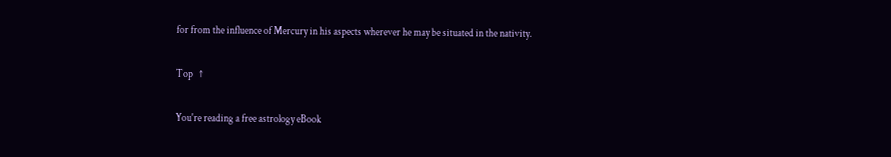for from the influence of Mercury in his aspects wherever he may be situated in the nativity.

Top   ↑

You're reading a free astrology eBook